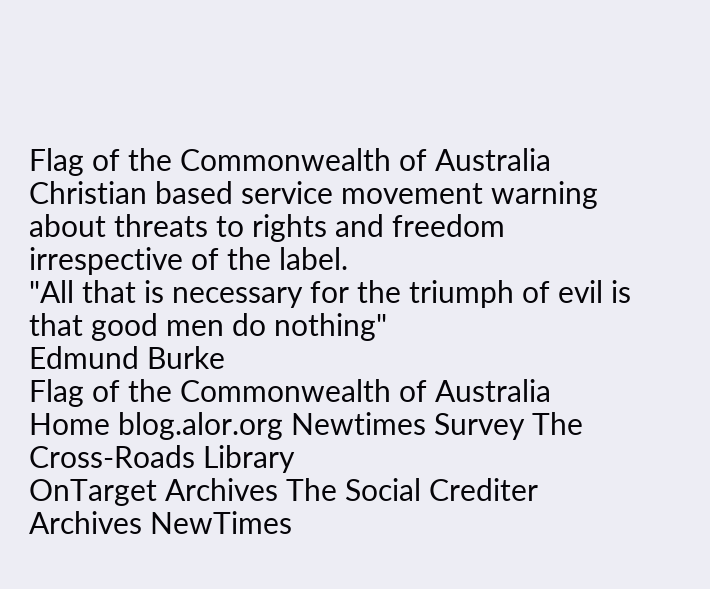Flag of the Commonwealth of Australia
Christian based service movement warning about threats to rights and freedom irrespective of the label.
"All that is necessary for the triumph of evil is that good men do nothing"
Edmund Burke
Flag of the Commonwealth of Australia
Home blog.alor.org Newtimes Survey The Cross-Roads Library
OnTarget Archives The Social Crediter Archives NewTimes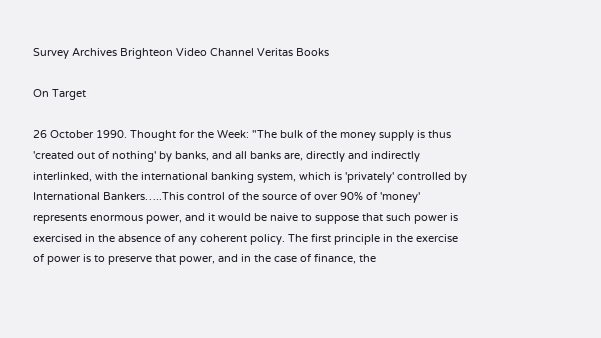Survey Archives Brighteon Video Channel Veritas Books

On Target

26 October 1990. Thought for the Week: "The bulk of the money supply is thus 'created out of nothing' by banks, and all banks are, directly and indirectly interlinked, with the international banking system, which is 'privately' controlled by International Bankers…..This control of the source of over 90% of 'money' represents enormous power, and it would be naive to suppose that such power is exercised in the absence of any coherent policy. The first principle in the exercise of power is to preserve that power, and in the case of finance, the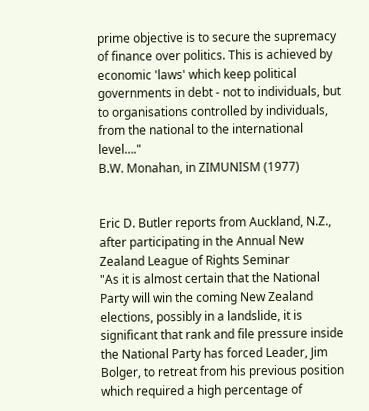prime objective is to secure the supremacy of finance over politics. This is achieved by economic 'laws' which keep political governments in debt - not to individuals, but to organisations controlled by individuals, from the national to the international level…."
B.W. Monahan, in ZIMUNISM (1977)


Eric D. Butler reports from Auckland, N.Z., after participating in the Annual New Zealand League of Rights Seminar
"As it is almost certain that the National Party will win the coming New Zealand elections, possibly in a landslide, it is significant that rank and file pressure inside the National Party has forced Leader, Jim Bolger, to retreat from his previous position which required a high percentage of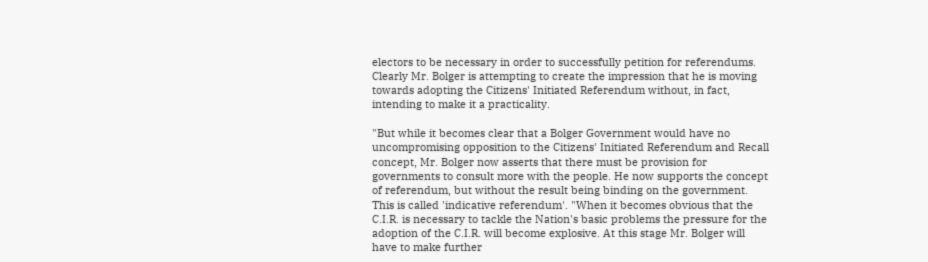electors to be necessary in order to successfully petition for referendums. Clearly Mr. Bolger is attempting to create the impression that he is moving towards adopting the Citizens' Initiated Referendum without, in fact, intending to make it a practicality.

"But while it becomes clear that a Bolger Government would have no uncompromising opposition to the Citizens' Initiated Referendum and Recall concept, Mr. Bolger now asserts that there must be provision for governments to consult more with the people. He now supports the concept of referendum, but without the result being binding on the government. This is called 'indicative referendum'. "When it becomes obvious that the C.I.R. is necessary to tackle the Nation's basic problems the pressure for the adoption of the C.I.R. will become explosive. At this stage Mr. Bolger will have to make further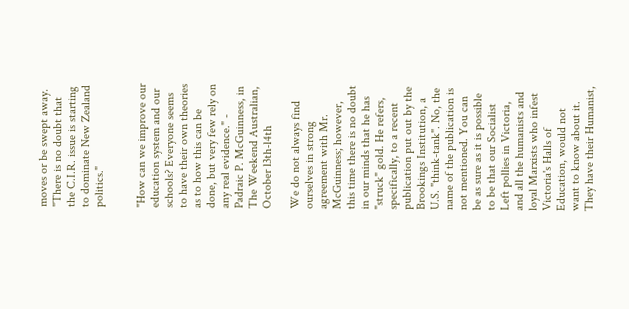moves or be swept away. "There is no doubt that the C.I.R. issue is starting to dominate New Zealand politics."


"How can we improve our education system and our schools? Everyone seems to have their own theories as to how this can be done, but very few rely on any real evidence." - Padraic P. McGuinness, in The Weekend Australian, October l3th-l4th

We do not always find ourselves in strong agreement with Mr. McGuinness; however, this time there is no doubt in our minds that he has "struck" gold. He refers, specifically, to a recent publication put out by the Brookings Institution, a U.S. "think-tank". No, the name of the publication is not mentioned. You can be as sure as it is possible to be that our Socialist Left pollies in Victoria, and all the humanists and loyal Marxists who infest Victoria's Halls of Education, would not want to know about it. They have their Humanist,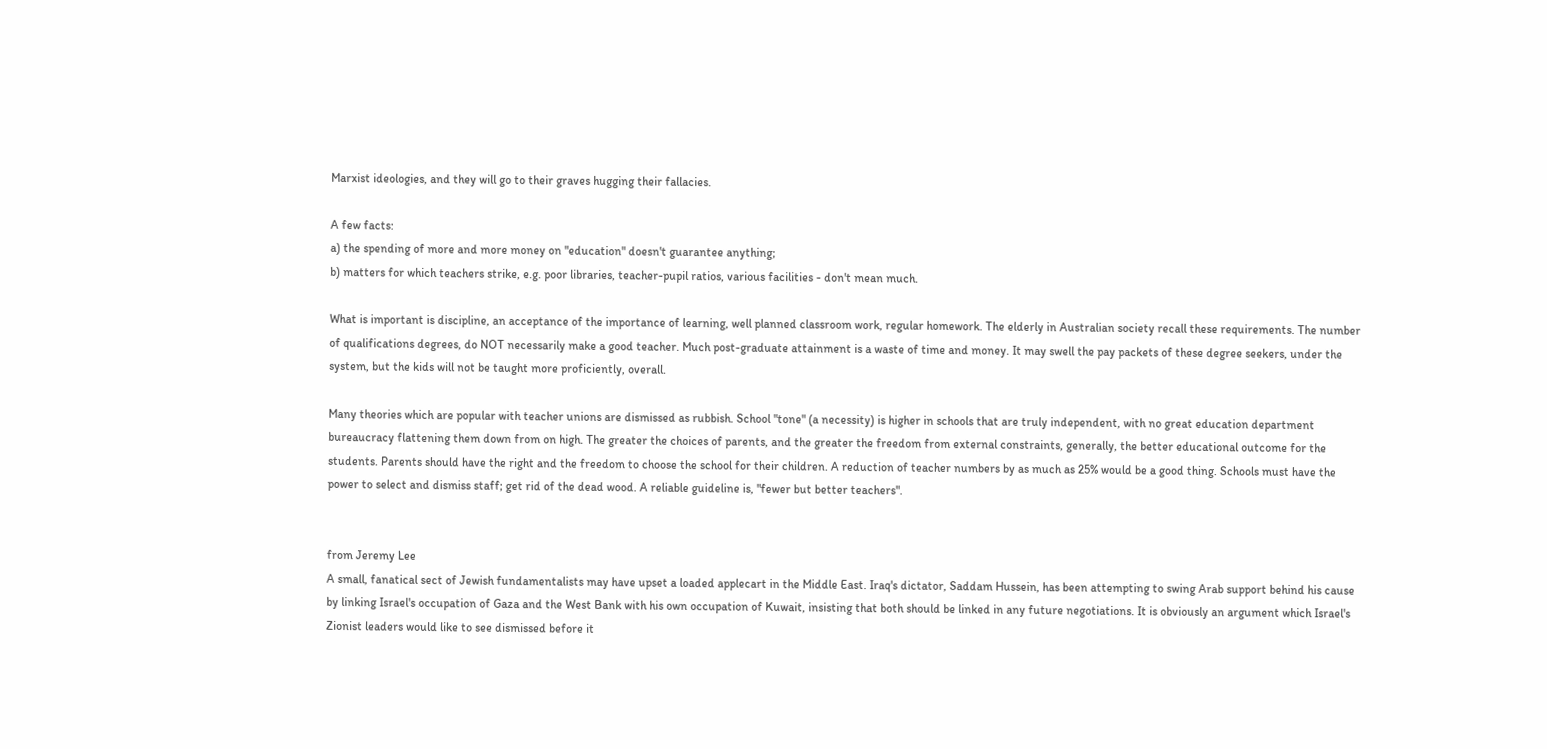Marxist ideologies, and they will go to their graves hugging their fallacies.

A few facts:
a) the spending of more and more money on "education" doesn't guarantee anything;
b) matters for which teachers strike, e.g. poor libraries, teacher-pupil ratios, various facilities - don't mean much.

What is important is discipline, an acceptance of the importance of learning, well planned classroom work, regular homework. The elderly in Australian society recall these requirements. The number of qualifications degrees, do NOT necessarily make a good teacher. Much post-graduate attainment is a waste of time and money. It may swell the pay packets of these degree seekers, under the system, but the kids will not be taught more proficiently, overall.

Many theories which are popular with teacher unions are dismissed as rubbish. School "tone" (a necessity) is higher in schools that are truly independent, with no great education department bureaucracy flattening them down from on high. The greater the choices of parents, and the greater the freedom from external constraints, generally, the better educational outcome for the students. Parents should have the right and the freedom to choose the school for their children. A reduction of teacher numbers by as much as 25% would be a good thing. Schools must have the power to select and dismiss staff; get rid of the dead wood. A reliable guideline is, "fewer but better teachers".


from Jeremy Lee
A small, fanatical sect of Jewish fundamentalists may have upset a loaded applecart in the Middle East. Iraq's dictator, Saddam Hussein, has been attempting to swing Arab support behind his cause by linking Israel's occupation of Gaza and the West Bank with his own occupation of Kuwait, insisting that both should be linked in any future negotiations. It is obviously an argument which Israel's Zionist leaders would like to see dismissed before it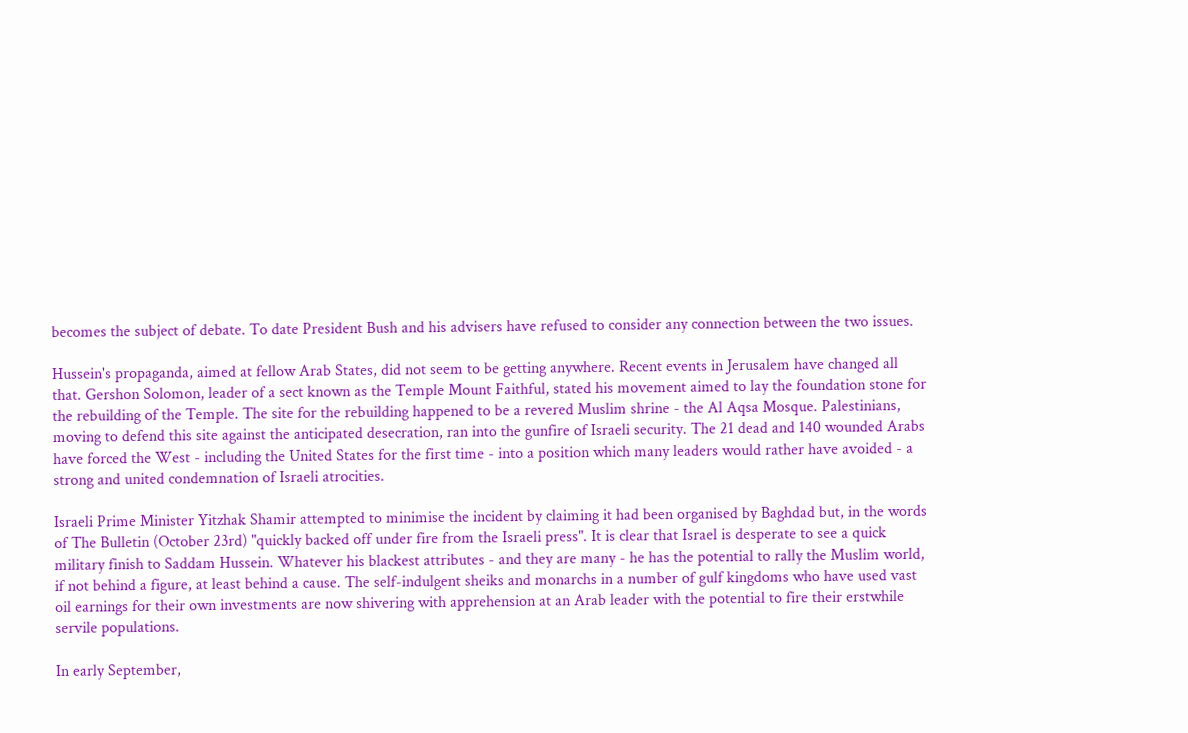becomes the subject of debate. To date President Bush and his advisers have refused to consider any connection between the two issues.

Hussein's propaganda, aimed at fellow Arab States, did not seem to be getting anywhere. Recent events in Jerusalem have changed all that. Gershon Solomon, leader of a sect known as the Temple Mount Faithful, stated his movement aimed to lay the foundation stone for the rebuilding of the Temple. The site for the rebuilding happened to be a revered Muslim shrine - the Al Aqsa Mosque. Palestinians, moving to defend this site against the anticipated desecration, ran into the gunfire of Israeli security. The 21 dead and 140 wounded Arabs have forced the West - including the United States for the first time - into a position which many leaders would rather have avoided - a strong and united condemnation of Israeli atrocities.

Israeli Prime Minister Yitzhak Shamir attempted to minimise the incident by claiming it had been organised by Baghdad but, in the words of The Bulletin (October 23rd) "quickly backed off under fire from the Israeli press". It is clear that Israel is desperate to see a quick military finish to Saddam Hussein. Whatever his blackest attributes - and they are many - he has the potential to rally the Muslim world, if not behind a figure, at least behind a cause. The self-indulgent sheiks and monarchs in a number of gulf kingdoms who have used vast oil earnings for their own investments are now shivering with apprehension at an Arab leader with the potential to fire their erstwhile servile populations.

In early September,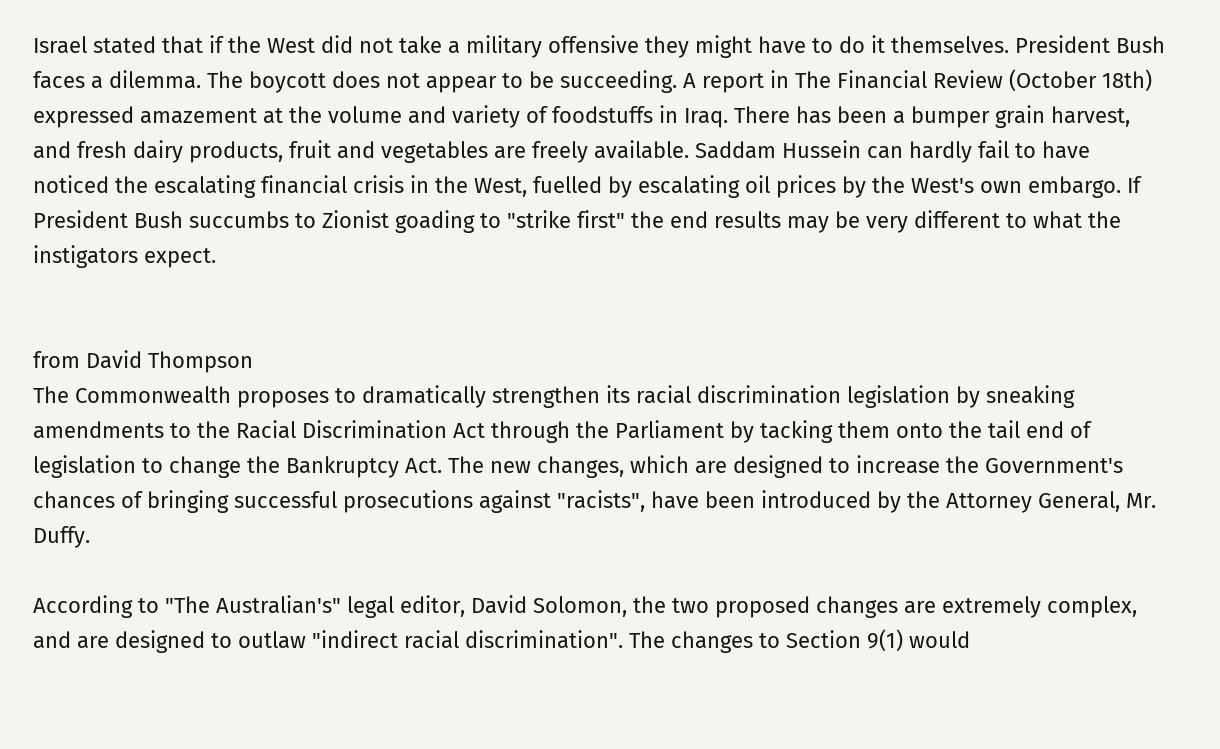Israel stated that if the West did not take a military offensive they might have to do it themselves. President Bush faces a dilemma. The boycott does not appear to be succeeding. A report in The Financial Review (October 18th) expressed amazement at the volume and variety of foodstuffs in Iraq. There has been a bumper grain harvest, and fresh dairy products, fruit and vegetables are freely available. Saddam Hussein can hardly fail to have noticed the escalating financial crisis in the West, fuelled by escalating oil prices by the West's own embargo. If President Bush succumbs to Zionist goading to "strike first" the end results may be very different to what the instigators expect.


from David Thompson
The Commonwealth proposes to dramatically strengthen its racial discrimination legislation by sneaking amendments to the Racial Discrimination Act through the Parliament by tacking them onto the tail end of legislation to change the Bankruptcy Act. The new changes, which are designed to increase the Government's chances of bringing successful prosecutions against "racists", have been introduced by the Attorney General, Mr. Duffy.

According to "The Australian's" legal editor, David Solomon, the two proposed changes are extremely complex, and are designed to outlaw "indirect racial discrimination". The changes to Section 9(1) would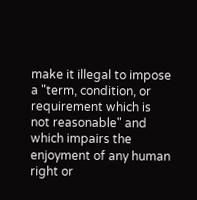make it illegal to impose a "term, condition, or requirement which is not reasonable" and which impairs the enjoyment of any human right or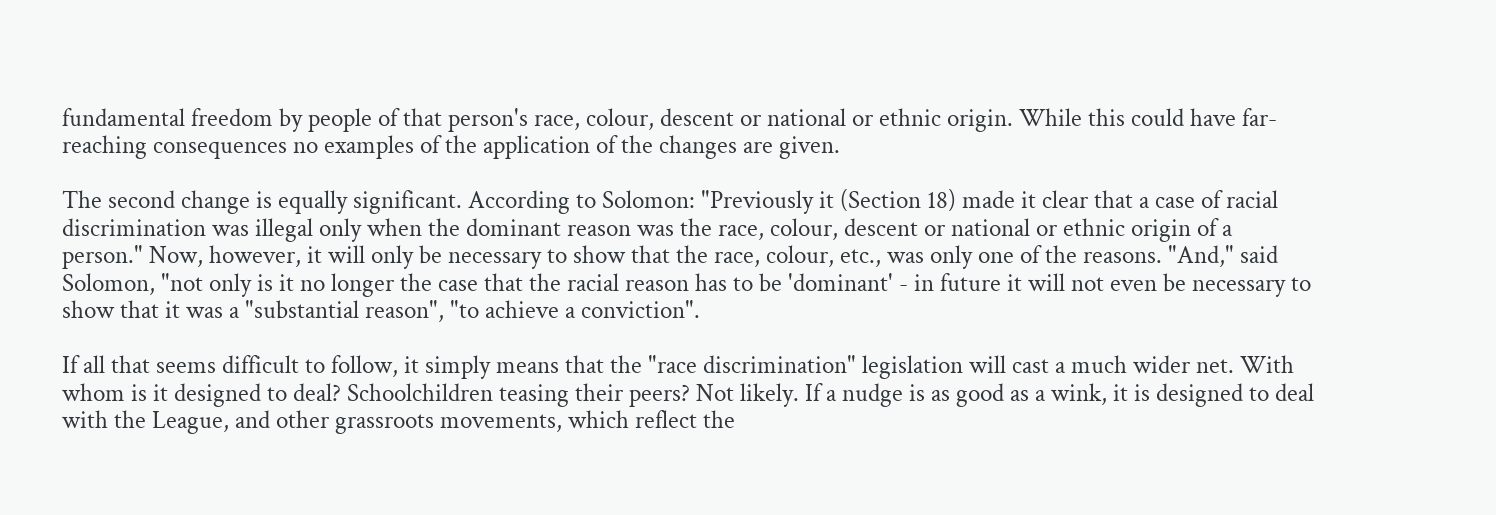fundamental freedom by people of that person's race, colour, descent or national or ethnic origin. While this could have far-reaching consequences no examples of the application of the changes are given.

The second change is equally significant. According to Solomon: "Previously it (Section 18) made it clear that a case of racial discrimination was illegal only when the dominant reason was the race, colour, descent or national or ethnic origin of a person." Now, however, it will only be necessary to show that the race, colour, etc., was only one of the reasons. "And," said Solomon, "not only is it no longer the case that the racial reason has to be 'dominant' - in future it will not even be necessary to show that it was a "substantial reason", "to achieve a conviction".

If all that seems difficult to follow, it simply means that the "race discrimination" legislation will cast a much wider net. With whom is it designed to deal? Schoolchildren teasing their peers? Not likely. If a nudge is as good as a wink, it is designed to deal with the League, and other grassroots movements, which reflect the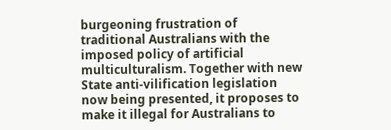burgeoning frustration of traditional Australians with the imposed policy of artificial multiculturalism. Together with new State anti-vilification legislation now being presented, it proposes to make it illegal for Australians to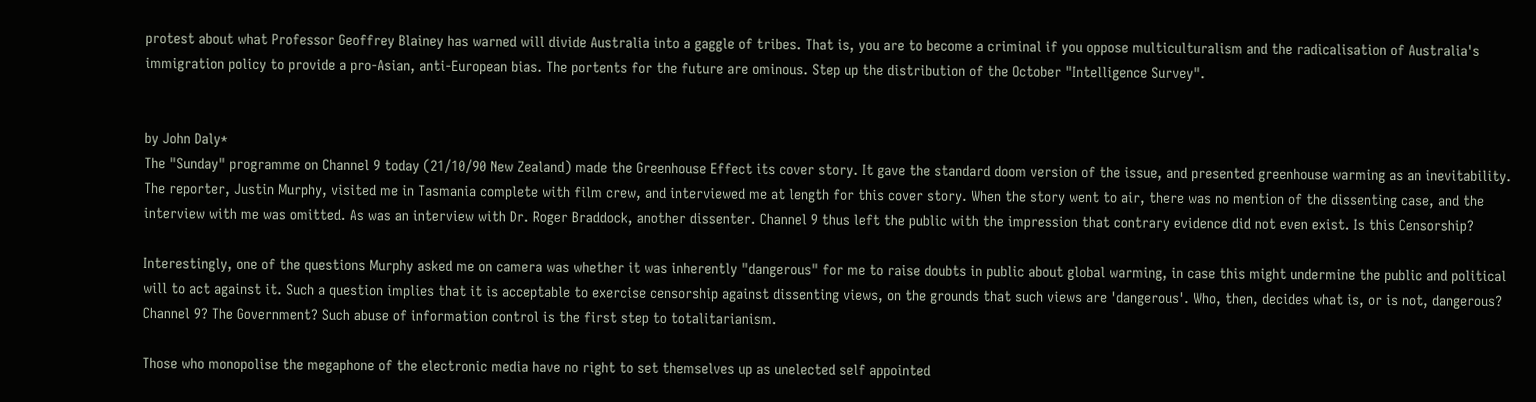protest about what Professor Geoffrey Blainey has warned will divide Australia into a gaggle of tribes. That is, you are to become a criminal if you oppose multiculturalism and the radicalisation of Australia's immigration policy to provide a pro-Asian, anti-European bias. The portents for the future are ominous. Step up the distribution of the October "Intelligence Survey".


by John Daly*
The "Sunday" programme on Channel 9 today (21/10/90 New Zealand) made the Greenhouse Effect its cover story. It gave the standard doom version of the issue, and presented greenhouse warming as an inevitability. The reporter, Justin Murphy, visited me in Tasmania complete with film crew, and interviewed me at length for this cover story. When the story went to air, there was no mention of the dissenting case, and the interview with me was omitted. As was an interview with Dr. Roger Braddock, another dissenter. Channel 9 thus left the public with the impression that contrary evidence did not even exist. Is this Censorship?

Interestingly, one of the questions Murphy asked me on camera was whether it was inherently "dangerous" for me to raise doubts in public about global warming, in case this might undermine the public and political will to act against it. Such a question implies that it is acceptable to exercise censorship against dissenting views, on the grounds that such views are 'dangerous'. Who, then, decides what is, or is not, dangerous? Channel 9? The Government? Such abuse of information control is the first step to totalitarianism.

Those who monopolise the megaphone of the electronic media have no right to set themselves up as unelected self appointed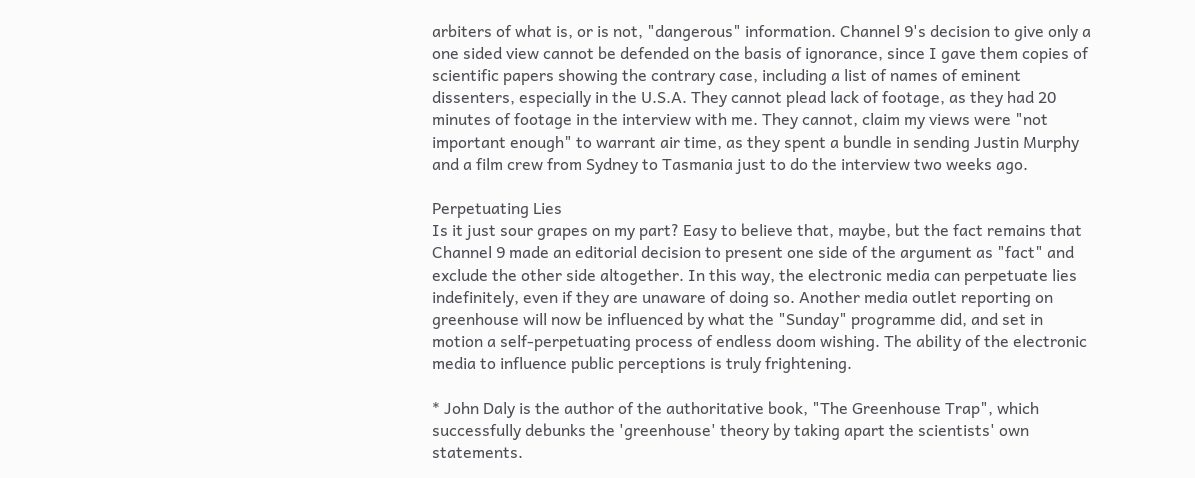arbiters of what is, or is not, "dangerous" information. Channel 9's decision to give only a one sided view cannot be defended on the basis of ignorance, since I gave them copies of scientific papers showing the contrary case, including a list of names of eminent dissenters, especially in the U.S.A. They cannot plead lack of footage, as they had 20 minutes of footage in the interview with me. They cannot, claim my views were "not important enough" to warrant air time, as they spent a bundle in sending Justin Murphy and a film crew from Sydney to Tasmania just to do the interview two weeks ago.

Perpetuating Lies
Is it just sour grapes on my part? Easy to believe that, maybe, but the fact remains that Channel 9 made an editorial decision to present one side of the argument as "fact" and exclude the other side altogether. In this way, the electronic media can perpetuate lies indefinitely, even if they are unaware of doing so. Another media outlet reporting on greenhouse will now be influenced by what the "Sunday" programme did, and set in motion a self-perpetuating process of endless doom wishing. The ability of the electronic media to influence public perceptions is truly frightening.

* John Daly is the author of the authoritative book, "The Greenhouse Trap", which successfully debunks the 'greenhouse' theory by taking apart the scientists' own statements.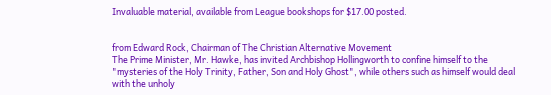Invaluable material, available from League bookshops for $17.00 posted.


from Edward Rock, Chairman of The Christian Alternative Movement
The Prime Minister, Mr. Hawke, has invited Archbishop Hollingworth to confine himself to the "mysteries of the Holy Trinity, Father, Son and Holy Ghost", while others such as himself would deal with the unholy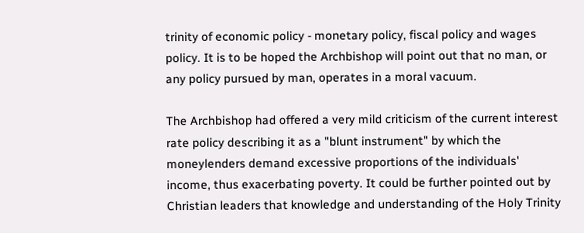trinity of economic policy - monetary policy, fiscal policy and wages policy. It is to be hoped the Archbishop will point out that no man, or any policy pursued by man, operates in a moral vacuum.

The Archbishop had offered a very mild criticism of the current interest rate policy describing it as a "blunt instrument" by which the moneylenders demand excessive proportions of the individuals' income, thus exacerbating poverty. It could be further pointed out by Christian leaders that knowledge and understanding of the Holy Trinity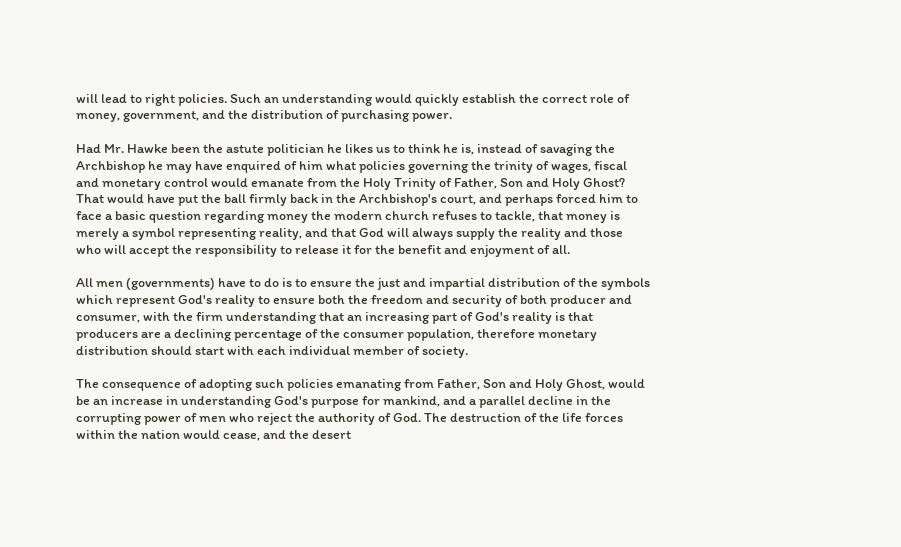will lead to right policies. Such an understanding would quickly establish the correct role of money, government, and the distribution of purchasing power.

Had Mr. Hawke been the astute politician he likes us to think he is, instead of savaging the Archbishop he may have enquired of him what policies governing the trinity of wages, fiscal and monetary control would emanate from the Holy Trinity of Father, Son and Holy Ghost? That would have put the ball firmly back in the Archbishop's court, and perhaps forced him to face a basic question regarding money the modern church refuses to tackle, that money is merely a symbol representing reality, and that God will always supply the reality and those who will accept the responsibility to release it for the benefit and enjoyment of all.

All men (governments) have to do is to ensure the just and impartial distribution of the symbols which represent God's reality to ensure both the freedom and security of both producer and consumer, with the firm understanding that an increasing part of God's reality is that producers are a declining percentage of the consumer population, therefore monetary distribution should start with each individual member of society.

The consequence of adopting such policies emanating from Father, Son and Holy Ghost, would be an increase in understanding God's purpose for mankind, and a parallel decline in the corrupting power of men who reject the authority of God. The destruction of the life forces within the nation would cease, and the desert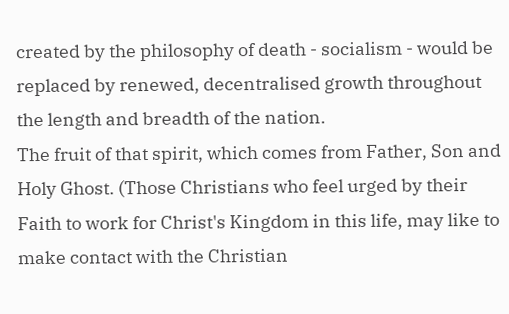created by the philosophy of death - socialism - would be replaced by renewed, decentralised growth throughout the length and breadth of the nation.
The fruit of that spirit, which comes from Father, Son and Holy Ghost. (Those Christians who feel urged by their Faith to work for Christ's Kingdom in this life, may like to make contact with the Christian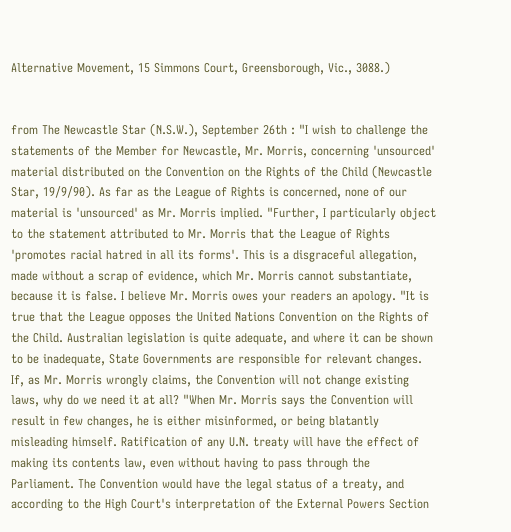Alternative Movement, 15 Simmons Court, Greensborough, Vic., 3088.)


from The Newcastle Star (N.S.W.), September 26th : "I wish to challenge the statements of the Member for Newcastle, Mr. Morris, concerning 'unsourced' material distributed on the Convention on the Rights of the Child (Newcastle Star, 19/9/90). As far as the League of Rights is concerned, none of our material is 'unsourced' as Mr. Morris implied. "Further, I particularly object to the statement attributed to Mr. Morris that the League of Rights 'promotes racial hatred in all its forms'. This is a disgraceful allegation, made without a scrap of evidence, which Mr. Morris cannot substantiate, because it is false. I believe Mr. Morris owes your readers an apology. "It is true that the League opposes the United Nations Convention on the Rights of the Child. Australian legislation is quite adequate, and where it can be shown to be inadequate, State Governments are responsible for relevant changes.
If, as Mr. Morris wrongly claims, the Convention will not change existing laws, why do we need it at all? "When Mr. Morris says the Convention will result in few changes, he is either misinformed, or being blatantly misleading himself. Ratification of any U.N. treaty will have the effect of making its contents law, even without having to pass through the Parliament. The Convention would have the legal status of a treaty, and according to the High Court's interpretation of the External Powers Section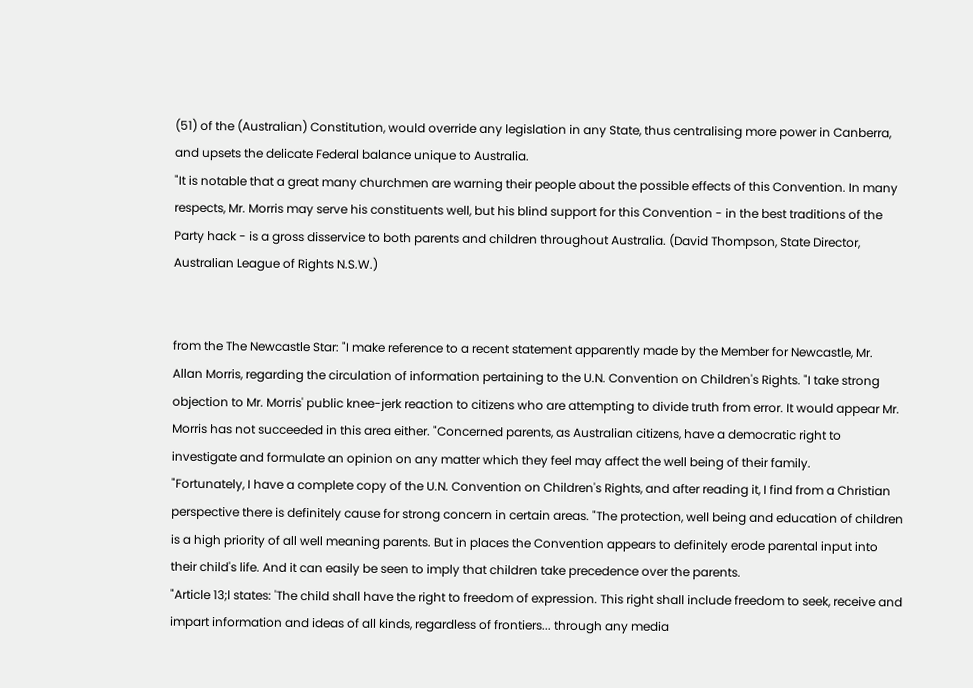(51) of the (Australian) Constitution, would override any legislation in any State, thus centralising more power in Canberra, and upsets the delicate Federal balance unique to Australia.
"It is notable that a great many churchmen are warning their people about the possible effects of this Convention. In many respects, Mr. Morris may serve his constituents well, but his blind support for this Convention - in the best traditions of the Party hack - is a gross disservice to both parents and children throughout Australia. (David Thompson, State Director, Australian League of Rights N.S.W.)


from the The Newcastle Star: "I make reference to a recent statement apparently made by the Member for Newcastle, Mr. Allan Morris, regarding the circulation of information pertaining to the U.N. Convention on Children's Rights. "I take strong objection to Mr. Morris' public knee-jerk reaction to citizens who are attempting to divide truth from error. It would appear Mr. Morris has not succeeded in this area either. "Concerned parents, as Australian citizens, have a democratic right to investigate and formulate an opinion on any matter which they feel may affect the well being of their family.
"Fortunately, I have a complete copy of the U.N. Convention on Children's Rights, and after reading it, I find from a Christian perspective there is definitely cause for strong concern in certain areas. "The protection, well being and education of children is a high priority of all well meaning parents. But in places the Convention appears to definitely erode parental input into their child's life. And it can easily be seen to imply that children take precedence over the parents.
"Article 13;l states: 'The child shall have the right to freedom of expression. This right shall include freedom to seek, receive and impart information and ideas of all kinds, regardless of frontiers... through any media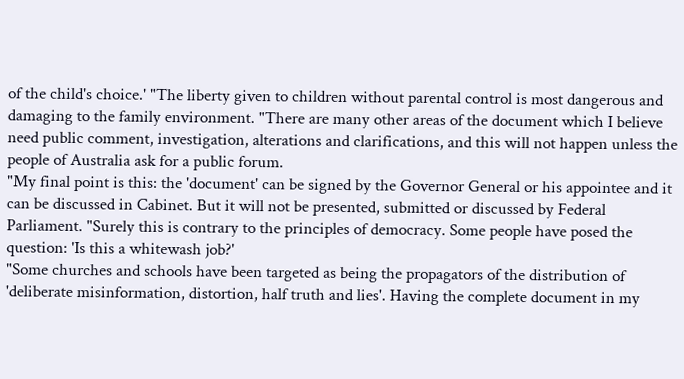of the child's choice.' "The liberty given to children without parental control is most dangerous and damaging to the family environment. "There are many other areas of the document which I believe need public comment, investigation, alterations and clarifications, and this will not happen unless the people of Australia ask for a public forum.
"My final point is this: the 'document' can be signed by the Governor General or his appointee and it can be discussed in Cabinet. But it will not be presented, submitted or discussed by Federal Parliament. "Surely this is contrary to the principles of democracy. Some people have posed the question: 'Is this a whitewash job?'
"Some churches and schools have been targeted as being the propagators of the distribution of 'deliberate misinformation, distortion, half truth and lies'. Having the complete document in my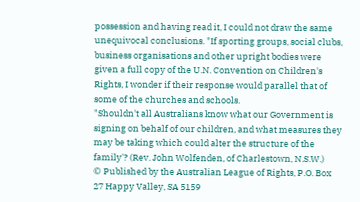possession and having read it, I could not draw the same unequivocal conclusions. "If sporting groups, social clubs, business organisations and other upright bodies were given a full copy of the U.N. Convention on Children's Rights, I wonder if their response would parallel that of some of the churches and schools.
"Shouldn't all Australians know what our Government is signing on behalf of our children, and what measures they may be taking which could alter the structure of the family'? (Rev. John Wolfenden, of Charlestown, N.S.W.)
© Published by the Australian League of Rights, P.O. Box 27 Happy Valley, SA 5159